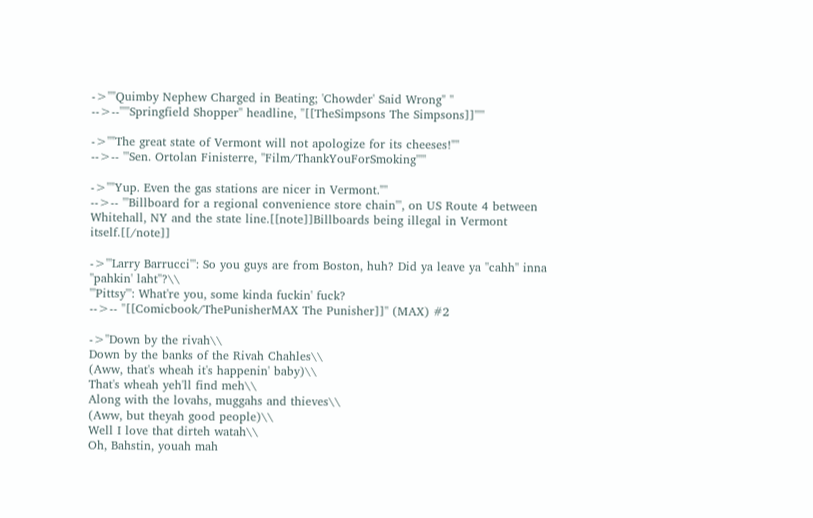->''"Quimby Nephew Charged in Beating; 'Chowder' Said Wrong" ''
-->--'''''Springfield Shopper'' headline, ''[[TheSimpsons The Simpsons]]'''''

->''"The great state of Vermont will not apologize for its cheeses!"''
-->-- '''Sen. Ortolan Finisterre, ''Film/ThankYouForSmoking'''''

->''"Yup. Even the gas stations are nicer in Vermont."''
-->-- '''Billboard for a regional convenience store chain''', on US Route 4 between Whitehall, NY and the state line.[[note]]Billboards being illegal in Vermont itself.[[/note]]

->'''Larry Barrucci''': So you guys are from Boston, huh? Did ya leave ya ''cahh'' inna ''pahkin' laht''?\\
'''Pittsy''': What're you, some kinda fuckin' fuck?
-->-- ''[[Comicbook/ThePunisherMAX The Punisher]]'' (MAX) #2

->''Down by the rivah\\
Down by the banks of the Rivah Chahles\\
(Aww, that's wheah it's happenin' baby)\\
That's wheah yeh'll find meh\\
Along with the lovahs, muggahs and thieves\\
(Aww, but theyah good people)\\
Well I love that dirteh watah\\
Oh, Bahstin, youah mah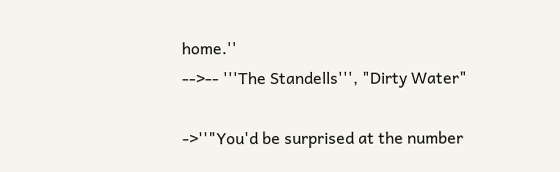home.''
-->-- '''The Standells''', "Dirty Water"

->''"You'd be surprised at the number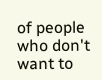of people who don't want to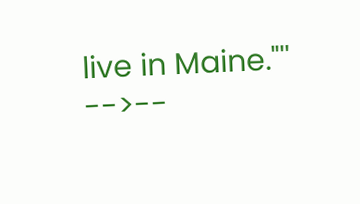live in Maine."''
-->--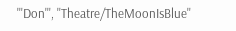'''Don''', ''Theatre/TheMoonIsBlue''